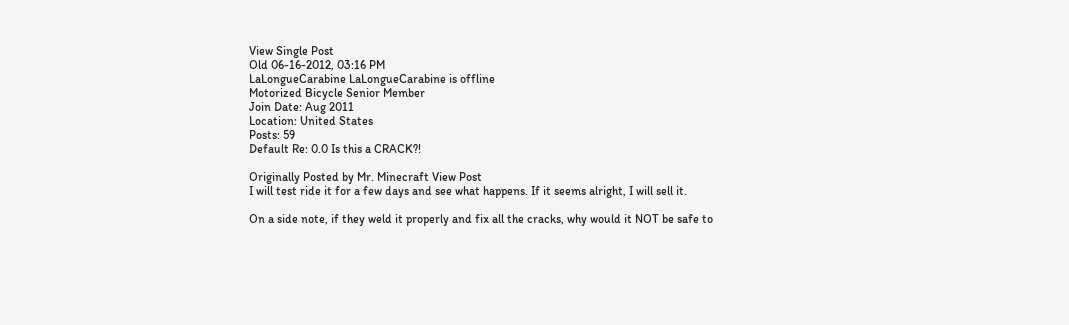View Single Post
Old 06-16-2012, 03:16 PM
LaLongueCarabine LaLongueCarabine is offline
Motorized Bicycle Senior Member
Join Date: Aug 2011
Location: United States
Posts: 59
Default Re: 0.0 Is this a CRACK?!

Originally Posted by Mr. Minecraft View Post
I will test ride it for a few days and see what happens. If it seems alright, I will sell it.

On a side note, if they weld it properly and fix all the cracks, why would it NOT be safe to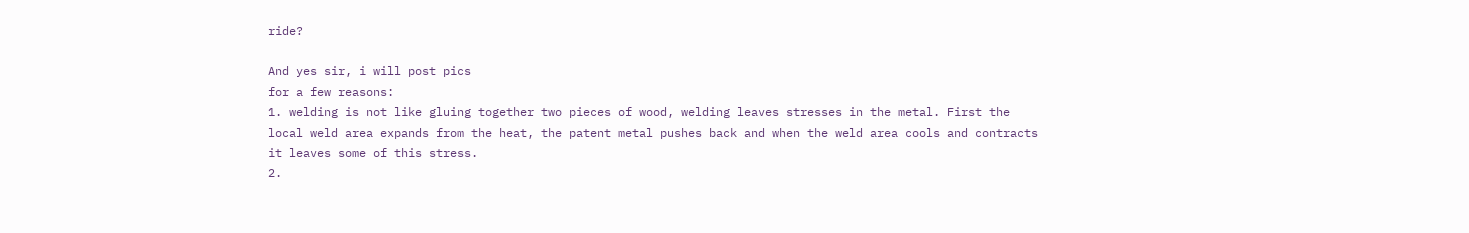ride?

And yes sir, i will post pics
for a few reasons:
1. welding is not like gluing together two pieces of wood, welding leaves stresses in the metal. First the local weld area expands from the heat, the patent metal pushes back and when the weld area cools and contracts it leaves some of this stress.
2.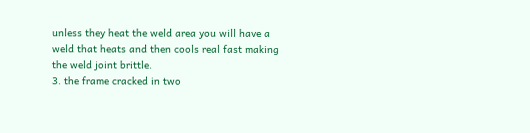unless they heat the weld area you will have a weld that heats and then cools real fast making the weld joint brittle.
3. the frame cracked in two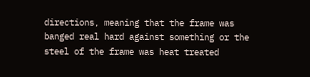directions, meaning that the frame was banged real hard against something or the steel of the frame was heat treated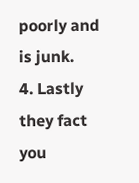poorly and is junk.
4. Lastly they fact you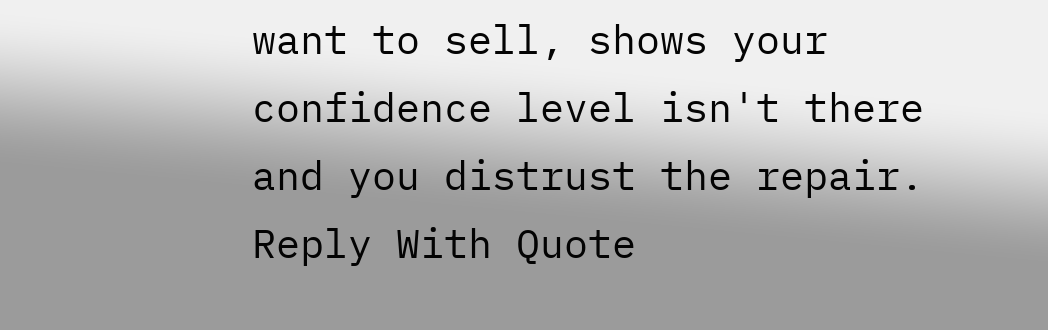want to sell, shows your confidence level isn't there and you distrust the repair.
Reply With Quote